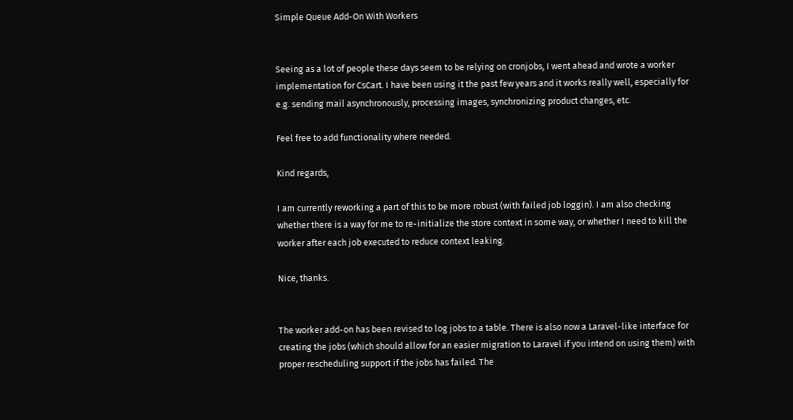Simple Queue Add-On With Workers


Seeing as a lot of people these days seem to be relying on cronjobs, I went ahead and wrote a worker implementation for CsCart. I have been using it the past few years and it works really well, especially for e.g. sending mail asynchronously, processing images, synchronizing product changes, etc.

Feel free to add functionality where needed.

Kind regards,

I am currently reworking a part of this to be more robust (with failed job loggin). I am also checking whether there is a way for me to re-initialize the store context in some way, or whether I need to kill the worker after each job executed to reduce context leaking.

Nice, thanks.


The worker add-on has been revised to log jobs to a table. There is also now a Laravel-like interface for creating the jobs (which should allow for an easier migration to Laravel if you intend on using them) with proper rescheduling support if the jobs has failed. The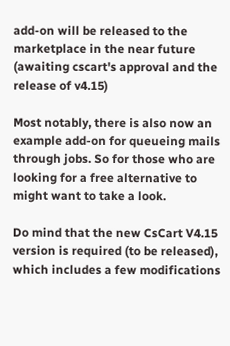add-on will be released to the marketplace in the near future (awaiting cscart's approval and the release of v4.15)

Most notably, there is also now an example add-on for queueing mails through jobs. So for those who are looking for a free alternative to might want to take a look.

Do mind that the new CsCart V4.15 version is required (to be released), which includes a few modifications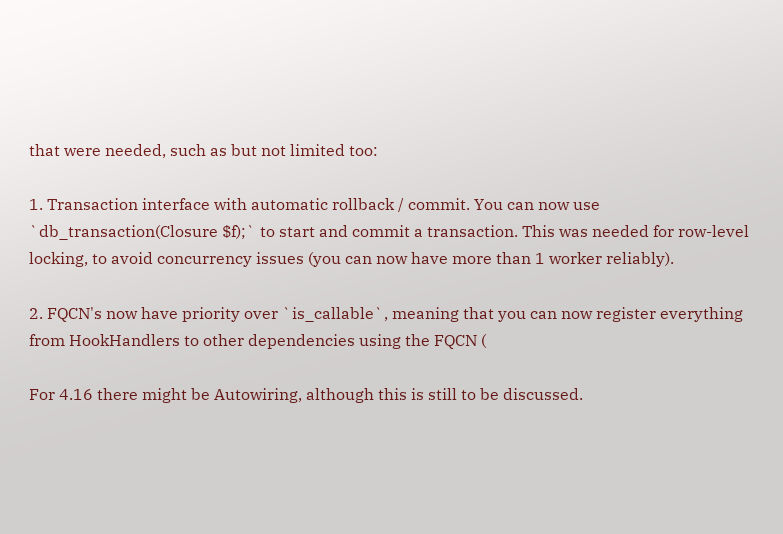that were needed, such as but not limited too:

1. Transaction interface with automatic rollback / commit. You can now use `db_transaction(Closure $f);` to start and commit a transaction. This was needed for row-level locking, to avoid concurrency issues (you can now have more than 1 worker reliably).

2. FQCN's now have priority over `is_callable`, meaning that you can now register everything from HookHandlers to other dependencies using the FQCN (

For 4.16 there might be Autowiring, although this is still to be discussed.